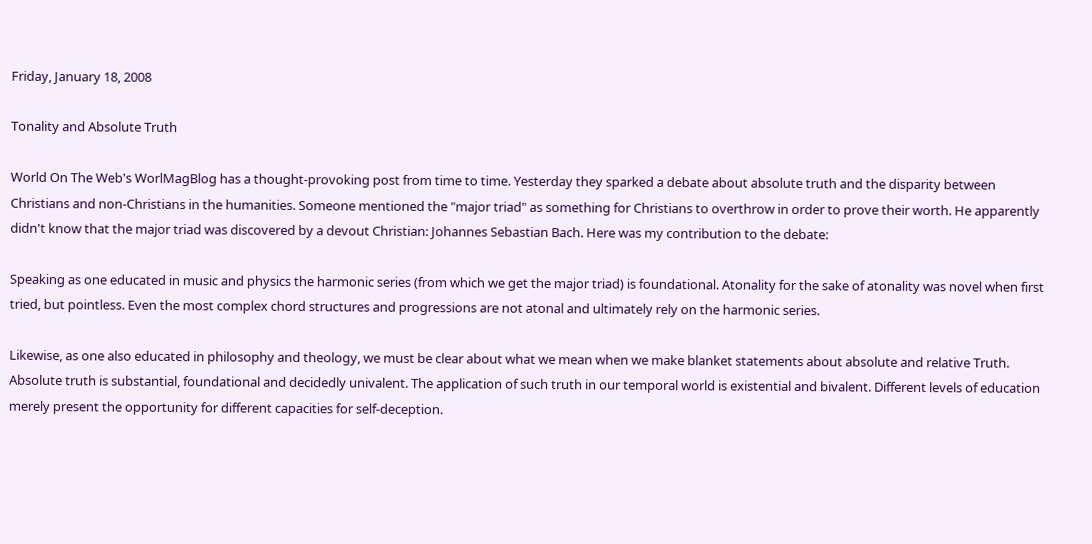Friday, January 18, 2008

Tonality and Absolute Truth

World On The Web's WorlMagBlog has a thought-provoking post from time to time. Yesterday they sparked a debate about absolute truth and the disparity between Christians and non-Christians in the humanities. Someone mentioned the "major triad" as something for Christians to overthrow in order to prove their worth. He apparently didn't know that the major triad was discovered by a devout Christian: Johannes Sebastian Bach. Here was my contribution to the debate:

Speaking as one educated in music and physics the harmonic series (from which we get the major triad) is foundational. Atonality for the sake of atonality was novel when first tried, but pointless. Even the most complex chord structures and progressions are not atonal and ultimately rely on the harmonic series.

Likewise, as one also educated in philosophy and theology, we must be clear about what we mean when we make blanket statements about absolute and relative Truth. Absolute truth is substantial, foundational and decidedly univalent. The application of such truth in our temporal world is existential and bivalent. Different levels of education merely present the opportunity for different capacities for self-deception.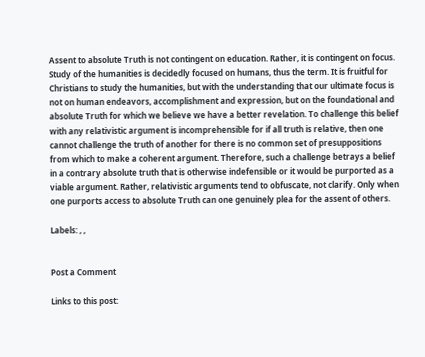Assent to absolute Truth is not contingent on education. Rather, it is contingent on focus. Study of the humanities is decidedly focused on humans, thus the term. It is fruitful for Christians to study the humanities, but with the understanding that our ultimate focus is not on human endeavors, accomplishment and expression, but on the foundational and absolute Truth for which we believe we have a better revelation. To challenge this belief with any relativistic argument is incomprehensible for if all truth is relative, then one cannot challenge the truth of another for there is no common set of presuppositions from which to make a coherent argument. Therefore, such a challenge betrays a belief in a contrary absolute truth that is otherwise indefensible or it would be purported as a viable argument. Rather, relativistic arguments tend to obfuscate, not clarify. Only when one purports access to absolute Truth can one genuinely plea for the assent of others.

Labels: , ,


Post a Comment

Links to this post: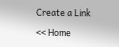Create a Link

<< Home